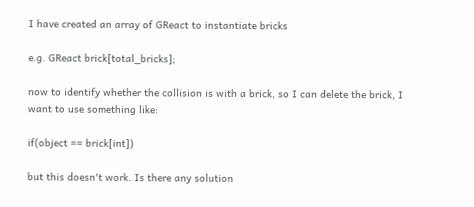I have created an array of GReact to instantiate bricks

e.g. GReact brick[total_bricks];

now to identify whether the collision is with a brick, so I can delete the brick, I want to use something like:

if(object == brick[int])

but this doesn't work. Is there any solution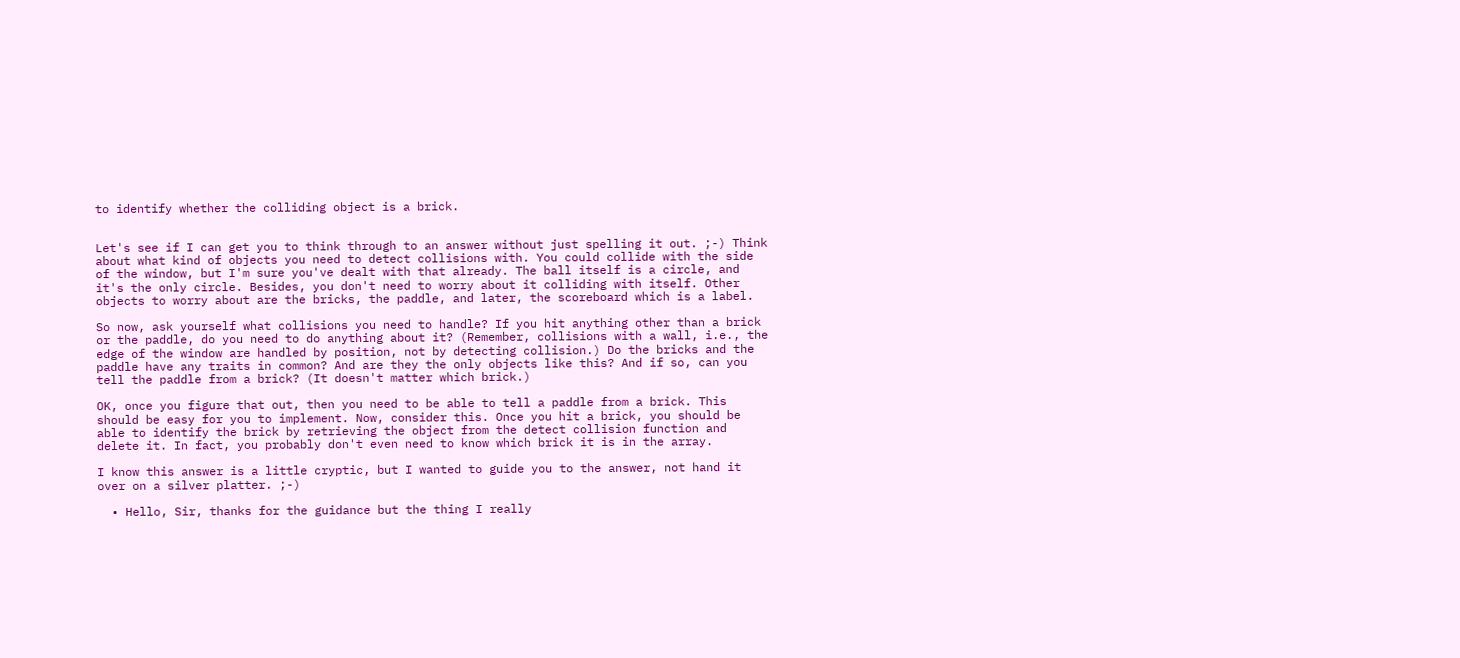to identify whether the colliding object is a brick.


Let's see if I can get you to think through to an answer without just spelling it out. ;-) Think about what kind of objects you need to detect collisions with. You could collide with the side of the window, but I'm sure you've dealt with that already. The ball itself is a circle, and it's the only circle. Besides, you don't need to worry about it colliding with itself. Other objects to worry about are the bricks, the paddle, and later, the scoreboard which is a label.

So now, ask yourself what collisions you need to handle? If you hit anything other than a brick or the paddle, do you need to do anything about it? (Remember, collisions with a wall, i.e., the edge of the window are handled by position, not by detecting collision.) Do the bricks and the paddle have any traits in common? And are they the only objects like this? And if so, can you tell the paddle from a brick? (It doesn't matter which brick.)

OK, once you figure that out, then you need to be able to tell a paddle from a brick. This should be easy for you to implement. Now, consider this. Once you hit a brick, you should be able to identify the brick by retrieving the object from the detect collision function and delete it. In fact, you probably don't even need to know which brick it is in the array.

I know this answer is a little cryptic, but I wanted to guide you to the answer, not hand it over on a silver platter. ;-)

  • Hello, Sir, thanks for the guidance but the thing I really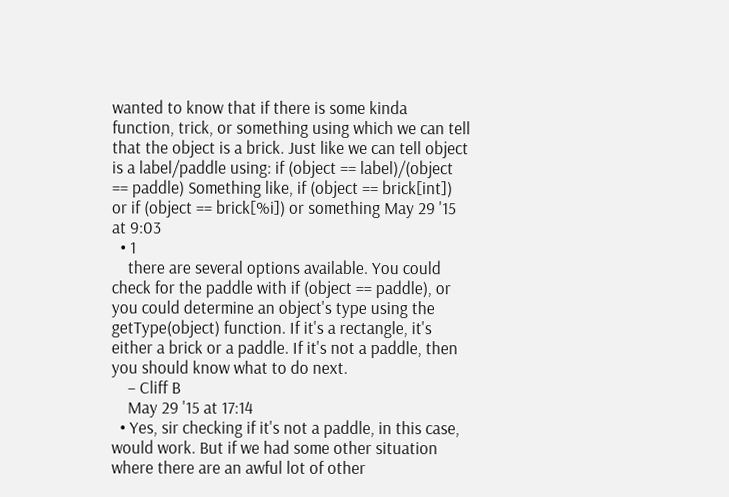wanted to know that if there is some kinda function, trick, or something using which we can tell that the object is a brick. Just like we can tell object is a label/paddle using: if (object == label)/(object == paddle) Something like, if (object == brick[int]) or if (object == brick[%i]) or something May 29 '15 at 9:03
  • 1
    there are several options available. You could check for the paddle with if (object == paddle), or you could determine an object's type using the getType(object) function. If it's a rectangle, it's either a brick or a paddle. If it's not a paddle, then you should know what to do next.
    – Cliff B
    May 29 '15 at 17:14
  • Yes, sir checking if it's not a paddle, in this case, would work. But if we had some other situation where there are an awful lot of other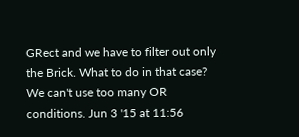GRect and we have to filter out only the Brick. What to do in that case? We can't use too many OR conditions. Jun 3 '15 at 11:56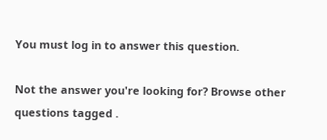You must log in to answer this question.

Not the answer you're looking for? Browse other questions tagged .